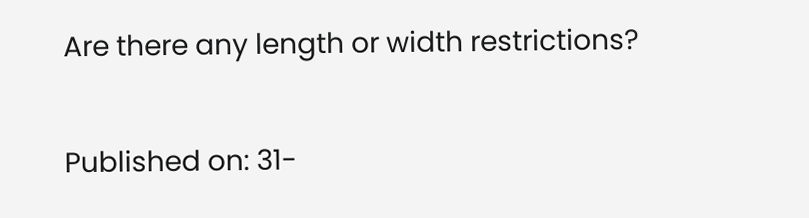Are there any length or width restrictions?

Published on: 31-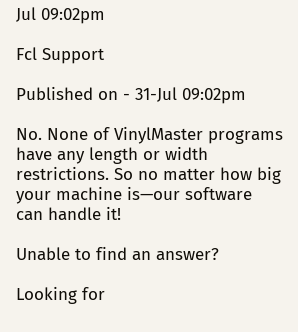Jul 09:02pm

Fcl Support

Published on - 31-Jul 09:02pm

No. None of VinylMaster programs have any length or width restrictions. So no matter how big your machine is—our software can handle it!

Unable to find an answer?

Looking for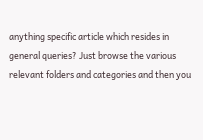anything specific article which resides in general queries? Just browse the various relevant folders and categories and then you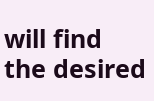will find the desired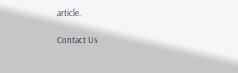article.

Contact Us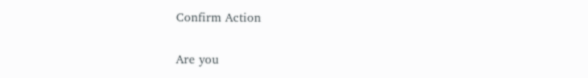Confirm Action

Are you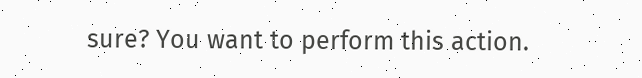sure? You want to perform this action.